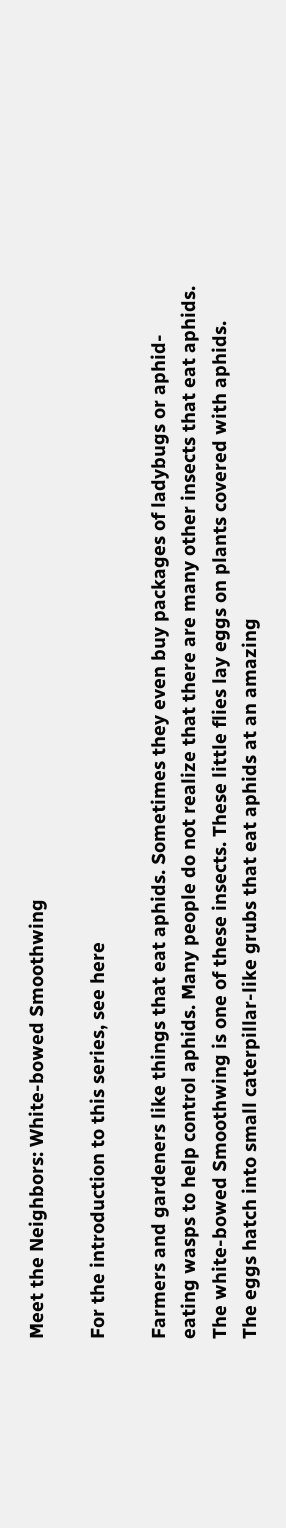Meet the Neighbors: White-bowed Smoothwing

For the introduction to this series, see here

Farmers and gardeners like things that eat aphids. Sometimes they even buy packages of ladybugs or aphid-eating wasps to help control aphids. Many people do not realize that there are many other insects that eat aphids. The white-bowed Smoothwing is one of these insects. These little flies lay eggs on plants covered with aphids. The eggs hatch into small caterpillar-like grubs that eat aphids at an amazing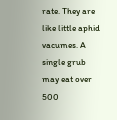rate. They are like little aphid vacumes. A single grub may eat over 500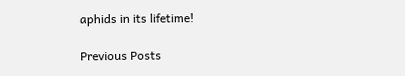aphids in its lifetime!

Previous Posts